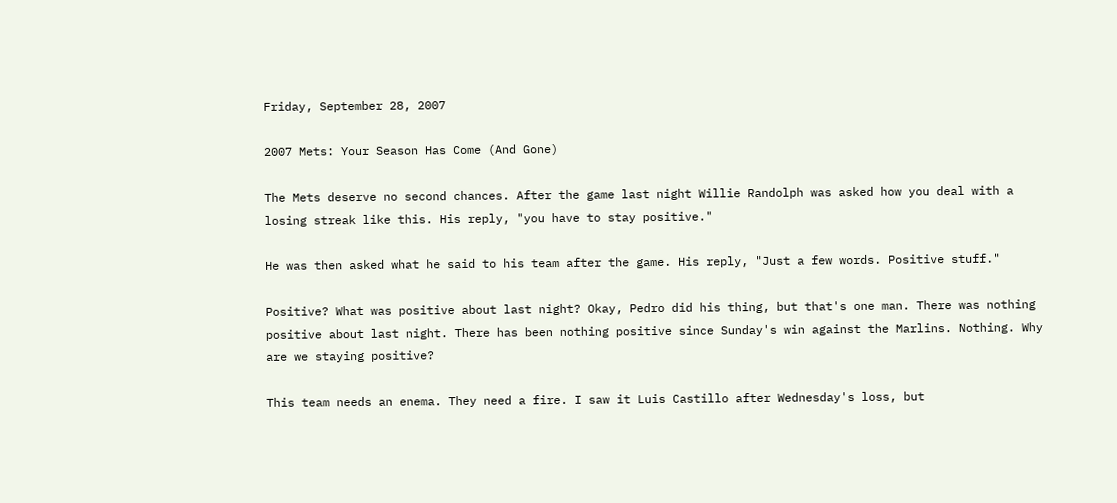Friday, September 28, 2007

2007 Mets: Your Season Has Come (And Gone)

The Mets deserve no second chances. After the game last night Willie Randolph was asked how you deal with a losing streak like this. His reply, "you have to stay positive."

He was then asked what he said to his team after the game. His reply, "Just a few words. Positive stuff."

Positive? What was positive about last night? Okay, Pedro did his thing, but that's one man. There was nothing positive about last night. There has been nothing positive since Sunday's win against the Marlins. Nothing. Why are we staying positive?

This team needs an enema. They need a fire. I saw it Luis Castillo after Wednesday's loss, but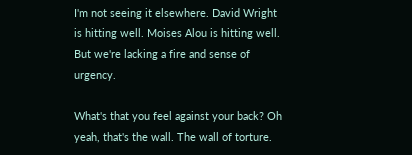I'm not seeing it elsewhere. David Wright is hitting well. Moises Alou is hitting well. But we're lacking a fire and sense of urgency.

What's that you feel against your back? Oh yeah, that's the wall. The wall of torture.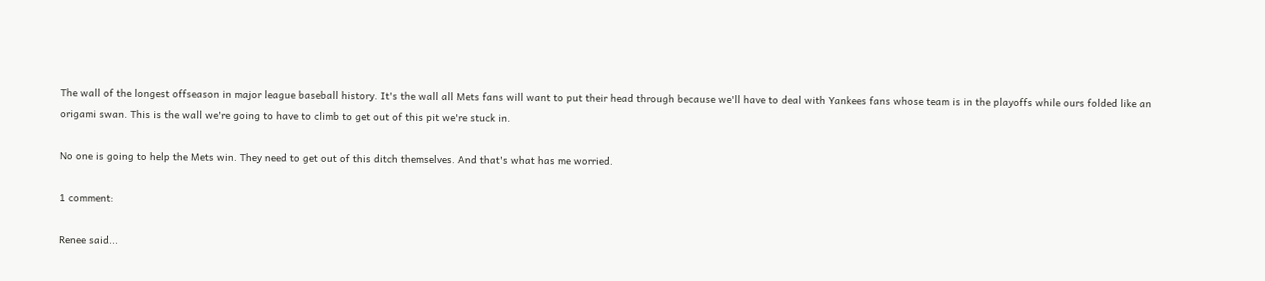The wall of the longest offseason in major league baseball history. It's the wall all Mets fans will want to put their head through because we'll have to deal with Yankees fans whose team is in the playoffs while ours folded like an origami swan. This is the wall we're going to have to climb to get out of this pit we're stuck in.

No one is going to help the Mets win. They need to get out of this ditch themselves. And that's what has me worried.

1 comment:

Renee said...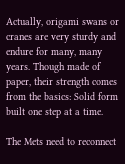Actually, origami swans or cranes are very sturdy and endure for many, many years. Though made of paper, their strength comes from the basics: Solid form built one step at a time.

The Mets need to reconnect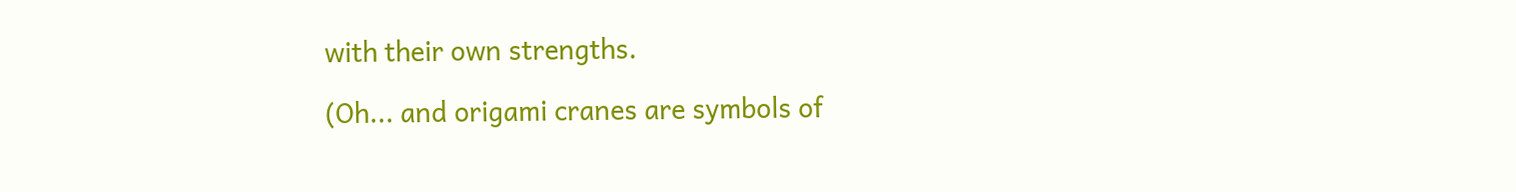with their own strengths.

(Oh... and origami cranes are symbols of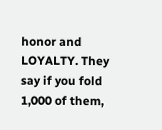honor and LOYALTY. They say if you fold 1,000 of them,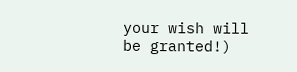your wish will be granted!)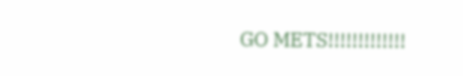GO METS!!!!!!!!!!!!!